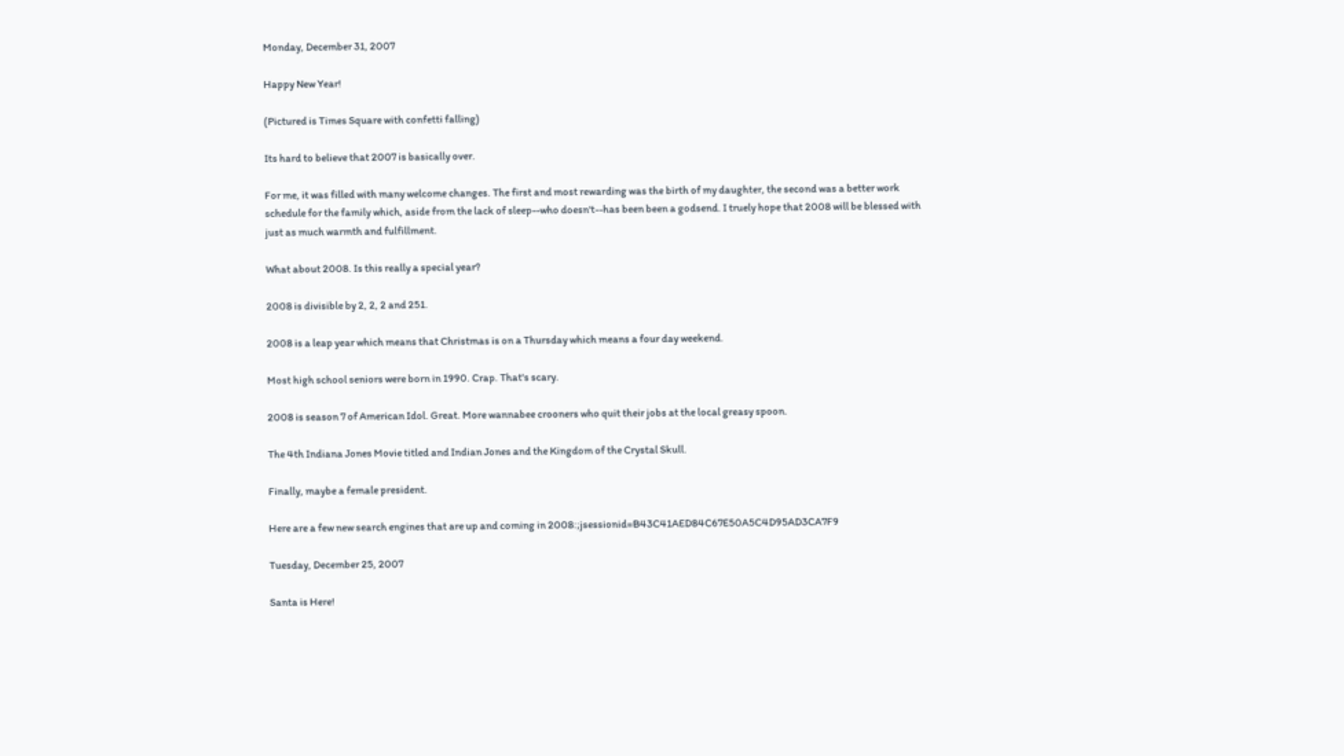Monday, December 31, 2007

Happy New Year!

(Pictured is Times Square with confetti falling)

Its hard to believe that 2007 is basically over.

For me, it was filled with many welcome changes. The first and most rewarding was the birth of my daughter, the second was a better work schedule for the family which, aside from the lack of sleep--who doesn't--has been been a godsend. I truely hope that 2008 will be blessed with just as much warmth and fulfillment.

What about 2008. Is this really a special year?

2008 is divisible by 2, 2, 2 and 251.

2008 is a leap year which means that Christmas is on a Thursday which means a four day weekend.

Most high school seniors were born in 1990. Crap. That's scary.

2008 is season 7 of American Idol. Great. More wannabee crooners who quit their jobs at the local greasy spoon.

The 4th Indiana Jones Movie titled and Indian Jones and the Kingdom of the Crystal Skull.

Finally, maybe a female president.

Here are a few new search engines that are up and coming in 2008:;jsessionid=B43C41AED84C67E50A5C4D95AD3CA7F9

Tuesday, December 25, 2007

Santa is Here!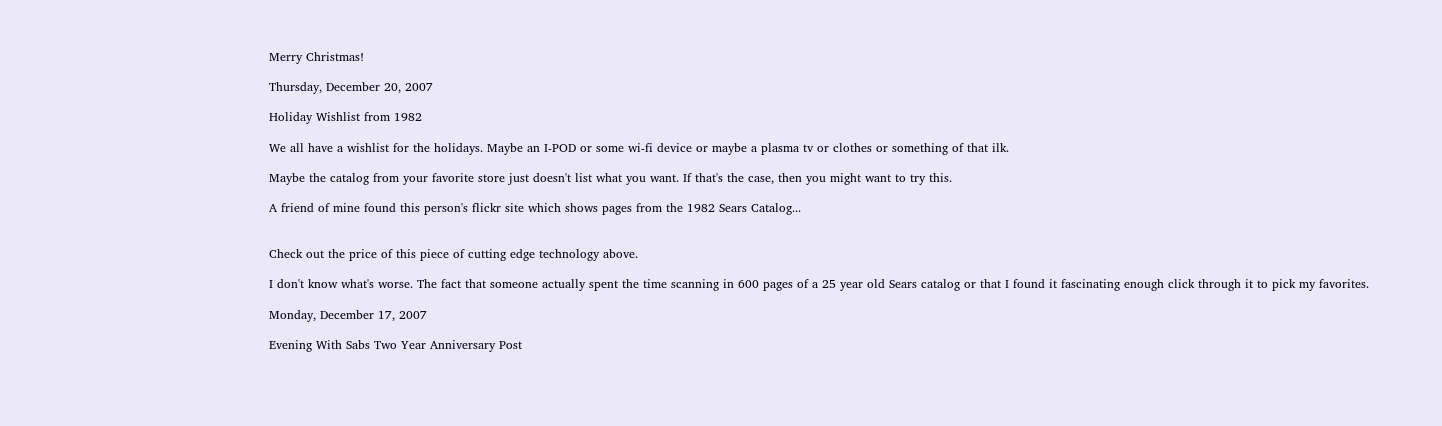Merry Christmas!

Thursday, December 20, 2007

Holiday Wishlist from 1982

We all have a wishlist for the holidays. Maybe an I-POD or some wi-fi device or maybe a plasma tv or clothes or something of that ilk.

Maybe the catalog from your favorite store just doesn't list what you want. If that's the case, then you might want to try this.

A friend of mine found this person's flickr site which shows pages from the 1982 Sears Catalog...


Check out the price of this piece of cutting edge technology above.

I don't know what's worse. The fact that someone actually spent the time scanning in 600 pages of a 25 year old Sears catalog or that I found it fascinating enough click through it to pick my favorites.

Monday, December 17, 2007

Evening With Sabs Two Year Anniversary Post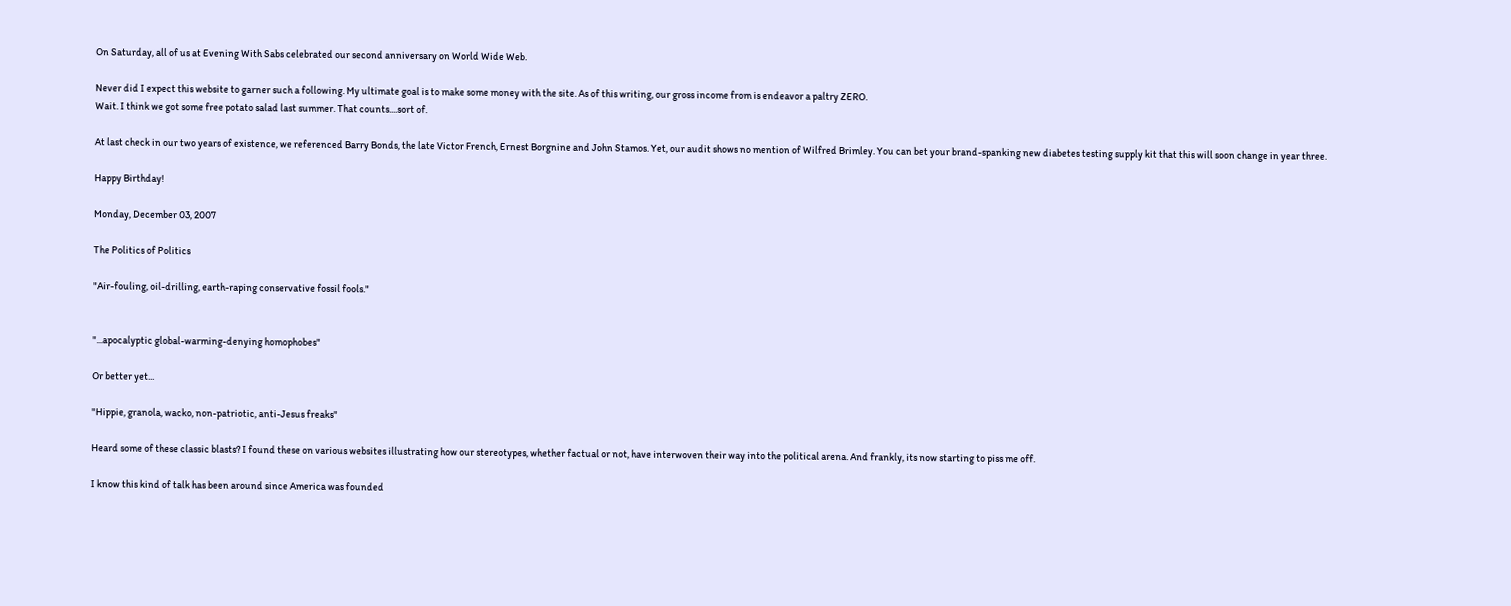On Saturday, all of us at Evening With Sabs celebrated our second anniversary on World Wide Web.

Never did I expect this website to garner such a following. My ultimate goal is to make some money with the site. As of this writing, our gross income from is endeavor a paltry ZERO.
Wait. I think we got some free potato salad last summer. That counts....sort of.

At last check in our two years of existence, we referenced Barry Bonds, the late Victor French, Ernest Borgnine and John Stamos. Yet, our audit shows no mention of Wilfred Brimley. You can bet your brand-spanking new diabetes testing supply kit that this will soon change in year three.

Happy Birthday!

Monday, December 03, 2007

The Politics of Politics

"Air-fouling, oil-drilling, earth-raping conservative fossil fools."


"...apocalyptic global-warming-denying homophobes"

Or better yet...

"Hippie, granola, wacko, non-patriotic, anti-Jesus freaks"

Heard some of these classic blasts? I found these on various websites illustrating how our stereotypes, whether factual or not, have interwoven their way into the political arena. And frankly, its now starting to piss me off.

I know this kind of talk has been around since America was founded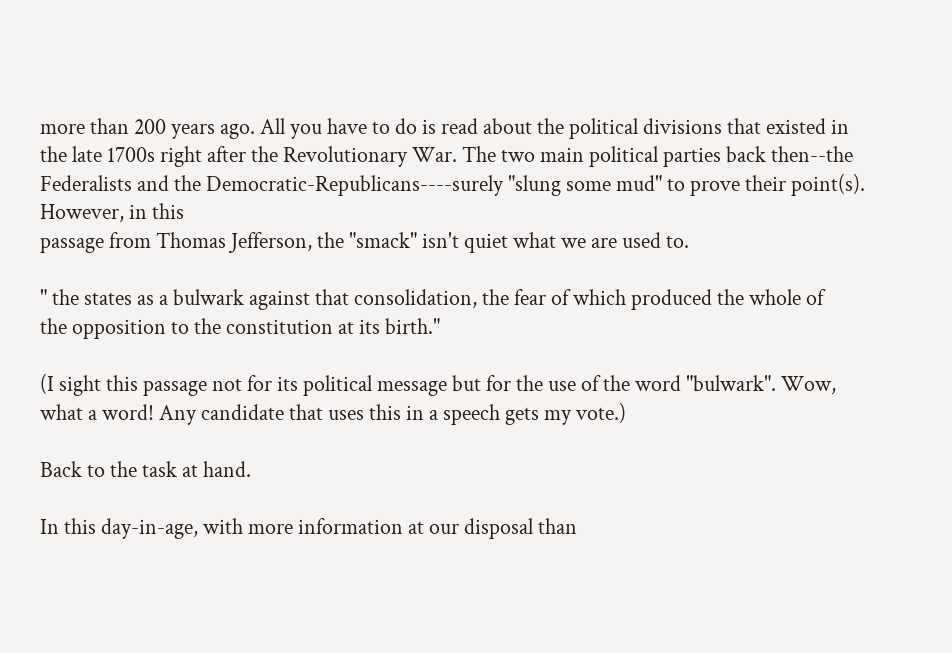more than 200 years ago. All you have to do is read about the political divisions that existed in the late 1700s right after the Revolutionary War. The two main political parties back then--the Federalists and the Democratic-Republicans----surely "slung some mud" to prove their point(s). However, in this
passage from Thomas Jefferson, the "smack" isn't quiet what we are used to.

" the states as a bulwark against that consolidation, the fear of which produced the whole of
the opposition to the constitution at its birth."

(I sight this passage not for its political message but for the use of the word "bulwark". Wow,
what a word! Any candidate that uses this in a speech gets my vote.)

Back to the task at hand.

In this day-in-age, with more information at our disposal than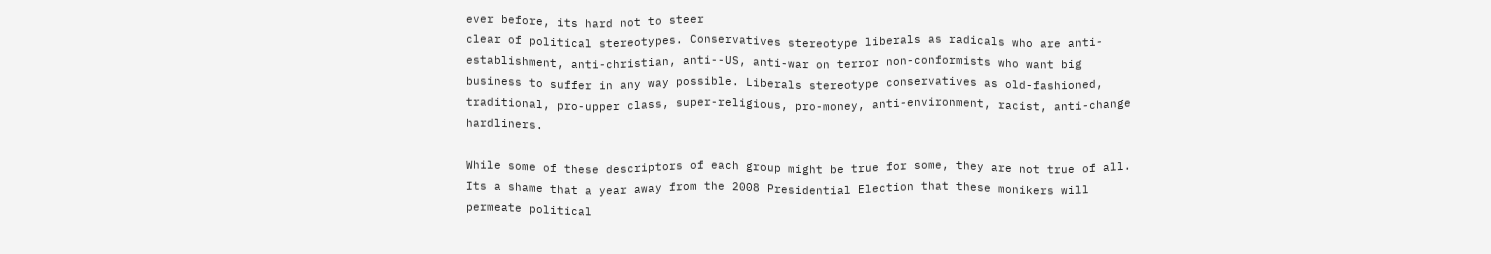ever before, its hard not to steer
clear of political stereotypes. Conservatives stereotype liberals as radicals who are anti-establishment, anti-christian, anti--US, anti-war on terror non-conformists who want big business to suffer in any way possible. Liberals stereotype conservatives as old-fashioned, traditional, pro-upper class, super-religious, pro-money, anti-environment, racist, anti-change hardliners.

While some of these descriptors of each group might be true for some, they are not true of all. Its a shame that a year away from the 2008 Presidential Election that these monikers will permeate political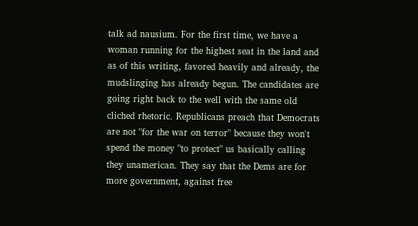talk ad nausium. For the first time, we have a woman running for the highest seat in the land and as of this writing, favored heavily and already, the mudslinging has already begun. The candidates are going right back to the well with the same old cliched rhetoric. Republicans preach that Democrats are not "for the war on terror" because they won't spend the money "to protect" us basically calling they unamerican. They say that the Dems are for more government, against free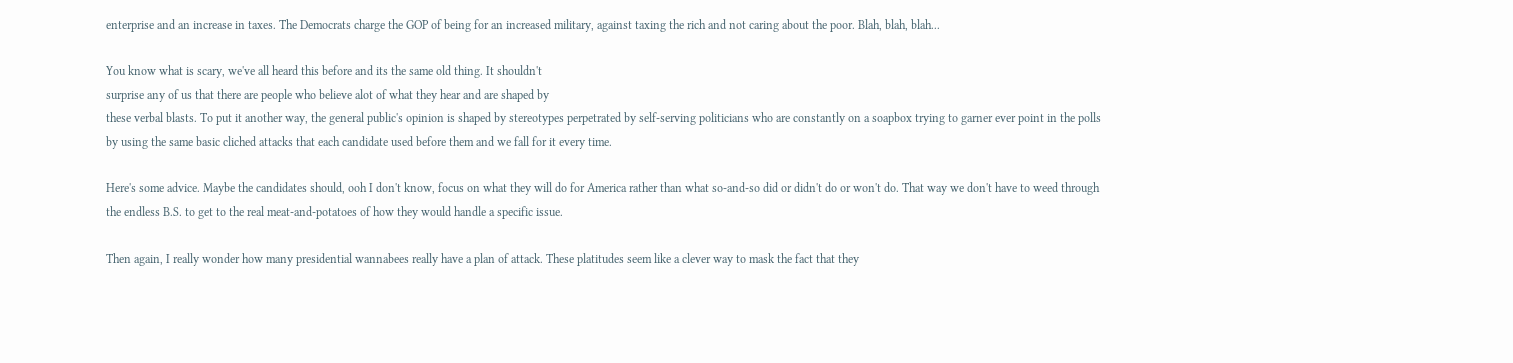enterprise and an increase in taxes. The Democrats charge the GOP of being for an increased military, against taxing the rich and not caring about the poor. Blah, blah, blah...

You know what is scary, we've all heard this before and its the same old thing. It shouldn't
surprise any of us that there are people who believe alot of what they hear and are shaped by
these verbal blasts. To put it another way, the general public's opinion is shaped by stereotypes perpetrated by self-serving politicians who are constantly on a soapbox trying to garner ever point in the polls by using the same basic cliched attacks that each candidate used before them and we fall for it every time.

Here's some advice. Maybe the candidates should, ooh I don't know, focus on what they will do for America rather than what so-and-so did or didn't do or won't do. That way we don't have to weed through the endless B.S. to get to the real meat-and-potatoes of how they would handle a specific issue.

Then again, I really wonder how many presidential wannabees really have a plan of attack. These platitudes seem like a clever way to mask the fact that they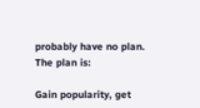probably have no plan. The plan is:

Gain popularity, get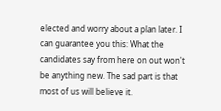elected and worry about a plan later. I can guarantee you this: What the candidates say from here on out won't be anything new. The sad part is that most of us will believe it.